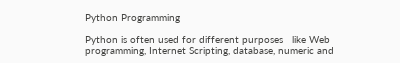Python Programming

Python is often used for different purposes   like Web programming, Internet Scripting, database, numeric and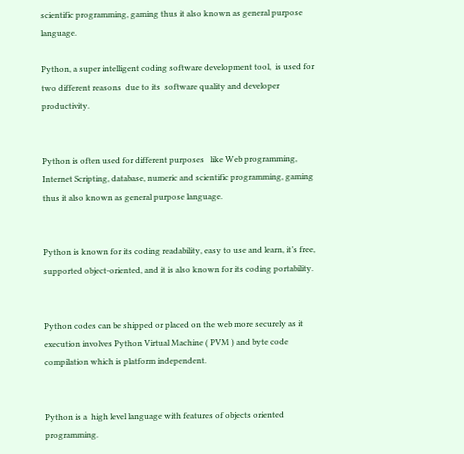scientific programming, gaming thus it also known as general purpose language.

Python, a super intelligent coding software development tool,  is used for  two different reasons  due to its  software quality and developer productivity.


Python is often used for different purposes   like Web programming, Internet Scripting, database, numeric and scientific programming, gaming thus it also known as general purpose language.


Python is known for its coding readability, easy to use and learn, it’s free, supported object-oriented, and it is also known for its coding portability.


Python codes can be shipped or placed on the web more securely as it execution involves Python Virtual Machine ( PVM ) and byte code compilation which is platform independent.


Python is a  high level language with features of objects oriented programming.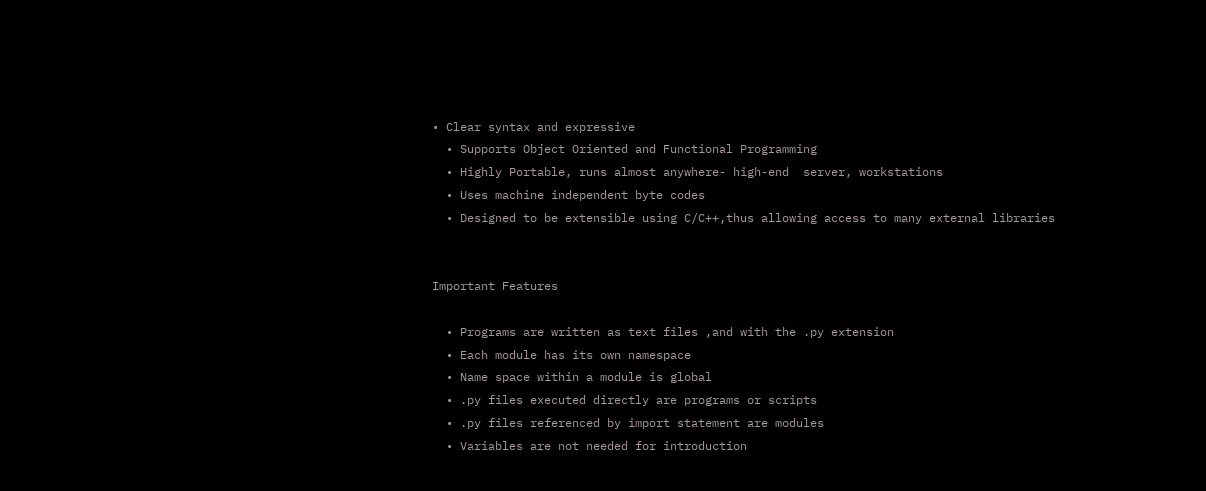• Clear syntax and expressive
  • Supports Object Oriented and Functional Programming
  • Highly Portable, runs almost anywhere- high-end  server, workstations
  • Uses machine independent byte codes
  • Designed to be extensible using C/C++,thus allowing access to many external libraries


Important Features

  • Programs are written as text files ,and with the .py extension
  • Each module has its own namespace
  • Name space within a module is global
  • .py files executed directly are programs or scripts
  • .py files referenced by import statement are modules
  • Variables are not needed for introduction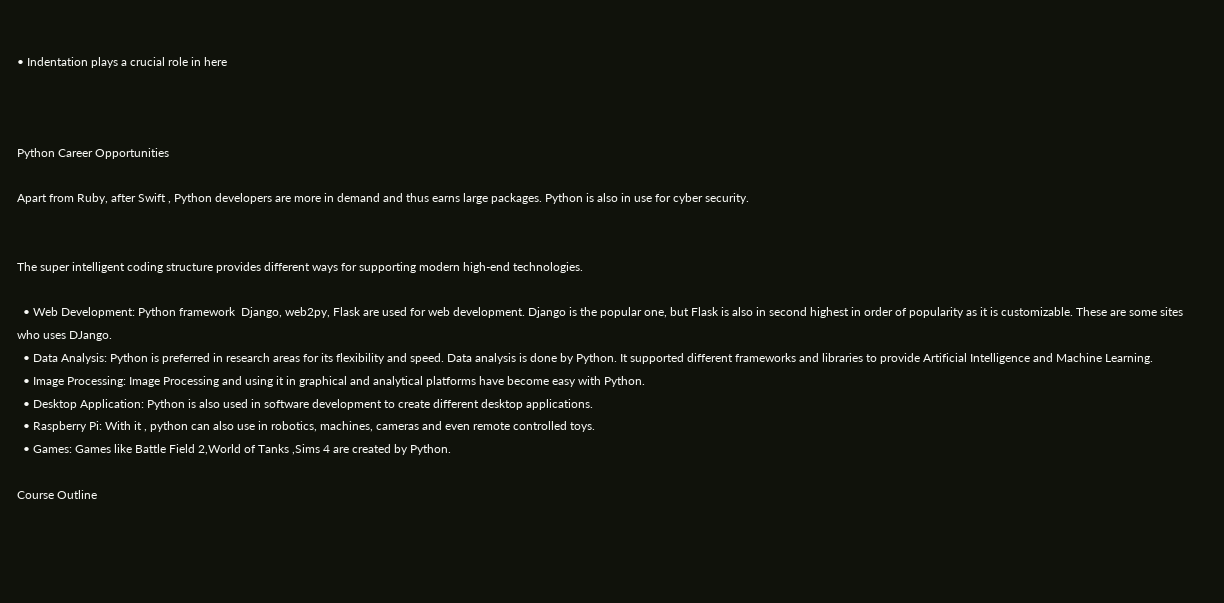• Indentation plays a crucial role in here



Python Career Opportunities

Apart from Ruby, after Swift , Python developers are more in demand and thus earns large packages. Python is also in use for cyber security.


The super intelligent coding structure provides different ways for supporting modern high-end technologies.

  • Web Development: Python framework  Django, web2py, Flask are used for web development. Django is the popular one, but Flask is also in second highest in order of popularity as it is customizable. These are some sites who uses DJango.
  • Data Analysis: Python is preferred in research areas for its flexibility and speed. Data analysis is done by Python. It supported different frameworks and libraries to provide Artificial Intelligence and Machine Learning.
  • Image Processing: Image Processing and using it in graphical and analytical platforms have become easy with Python.
  • Desktop Application: Python is also used in software development to create different desktop applications.
  • Raspberry Pi: With it , python can also use in robotics, machines, cameras and even remote controlled toys.
  • Games: Games like Battle Field 2,World of Tanks ,Sims 4 are created by Python.

Course Outline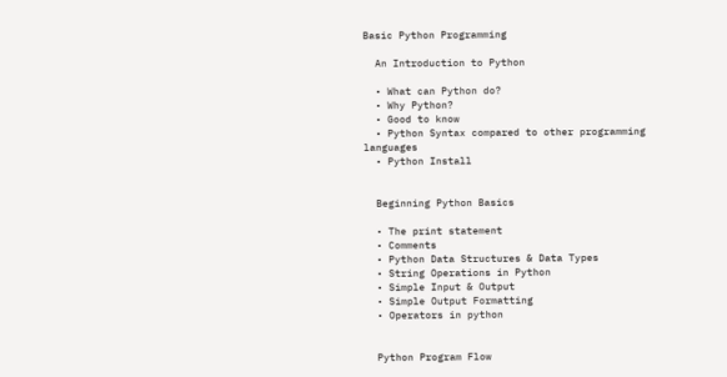Basic Python Programming

  An Introduction to Python

  • What can Python do?
  • Why Python?
  • Good to know
  • Python Syntax compared to other programming languages
  • Python Install


  Beginning Python Basics

  • The print statement
  • Comments
  • Python Data Structures & Data Types
  • String Operations in Python
  • Simple Input & Output
  • Simple Output Formatting
  • Operators in python


  Python Program Flow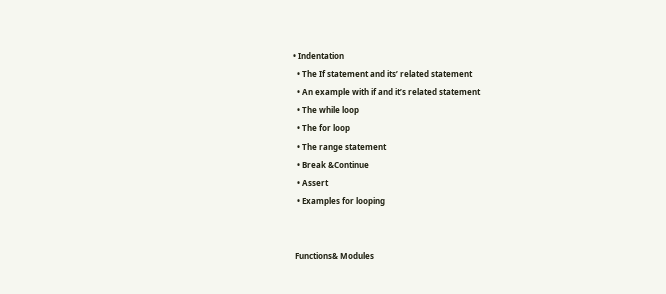• Indentation
  • The If statement and its’ related statement
  • An example with if and it’s related statement
  • The while loop
  • The for loop
  • The range statement
  • Break &Continue
  • Assert
  • Examples for looping


 Functions& Modules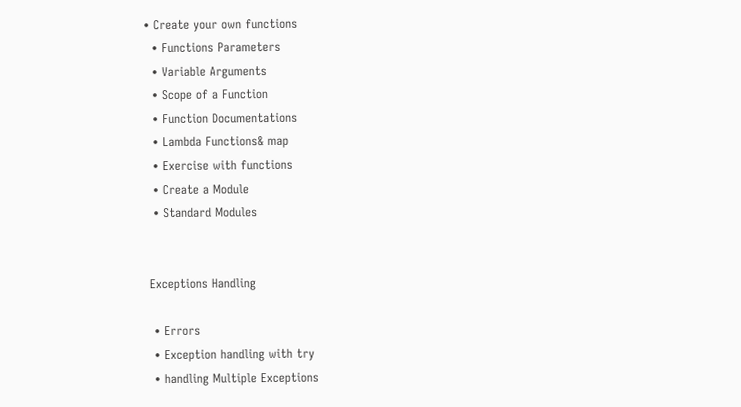• Create your own functions
  • Functions Parameters
  • Variable Arguments
  • Scope of a Function
  • Function Documentations
  • Lambda Functions& map
  • Exercise with functions
  • Create a Module
  • Standard Modules


 Exceptions Handling

  • Errors
  • Exception handling with try
  • handling Multiple Exceptions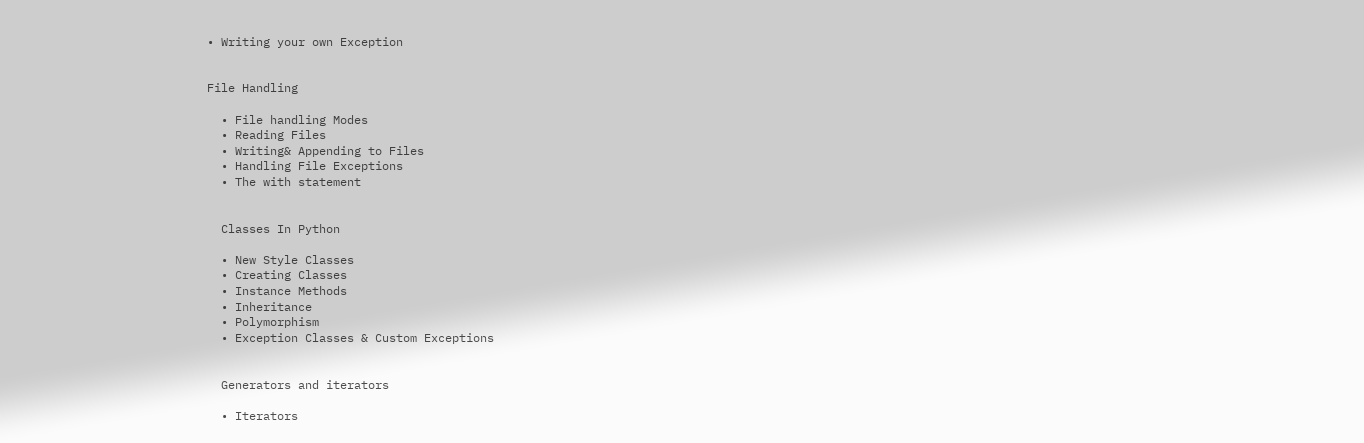• Writing your own Exception


File Handling

  • File handling Modes
  • Reading Files
  • Writing& Appending to Files
  • Handling File Exceptions
  • The with statement


  Classes In Python

  • New Style Classes
  • Creating Classes
  • Instance Methods
  • Inheritance
  • Polymorphism
  • Exception Classes & Custom Exceptions


  Generators and iterators

  • Iterators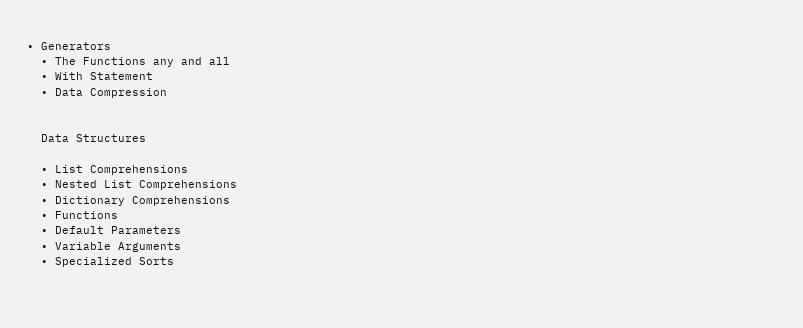• Generators
  • The Functions any and all
  • With Statement
  • Data Compression


  Data Structures

  • List Comprehensions
  • Nested List Comprehensions
  • Dictionary Comprehensions
  • Functions
  • Default Parameters
  • Variable Arguments
  • Specialized Sorts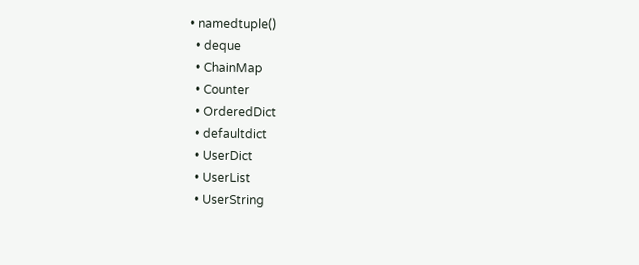• namedtuple()
  • deque
  • ChainMap
  • Counter
  • OrderedDict
  • defaultdict
  • UserDict
  • UserList
  • UserString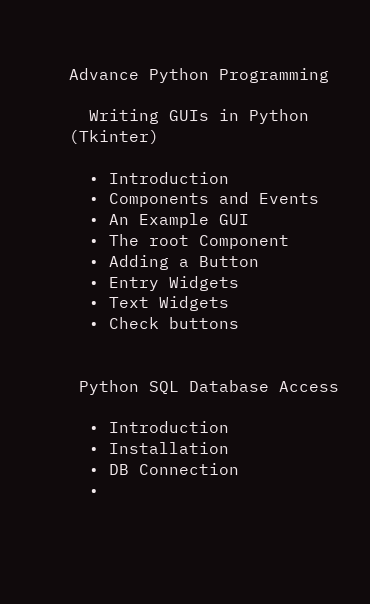Advance Python Programming

  Writing GUIs in Python (Tkinter)

  • Introduction
  • Components and Events
  • An Example GUI
  • The root Component
  • Adding a Button
  • Entry Widgets
  • Text Widgets
  • Check buttons


 Python SQL Database Access

  • Introduction
  • Installation
  • DB Connection
  •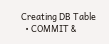Creating DB Table
  • COMMIT &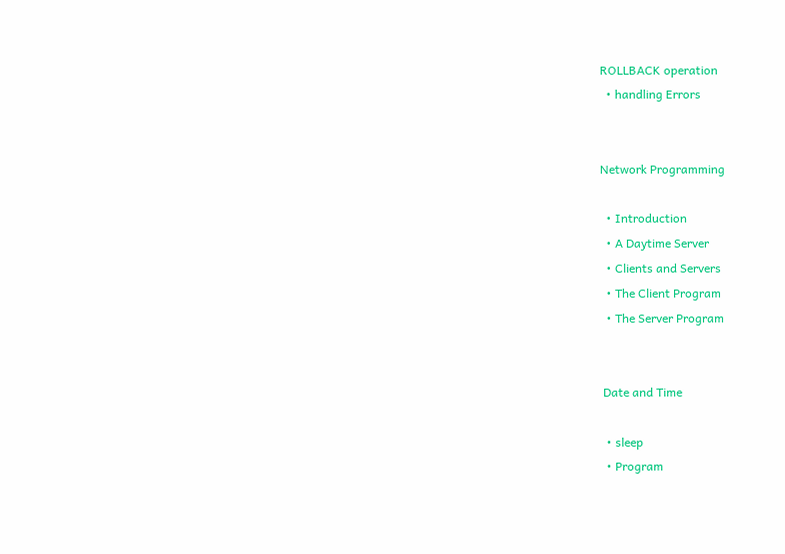ROLLBACK operation
  • handling Errors


Network Programming

  • Introduction
  • A Daytime Server
  • Clients and Servers
  • The Client Program
  • The Server Program


 Date and Time

  • sleep
  • Program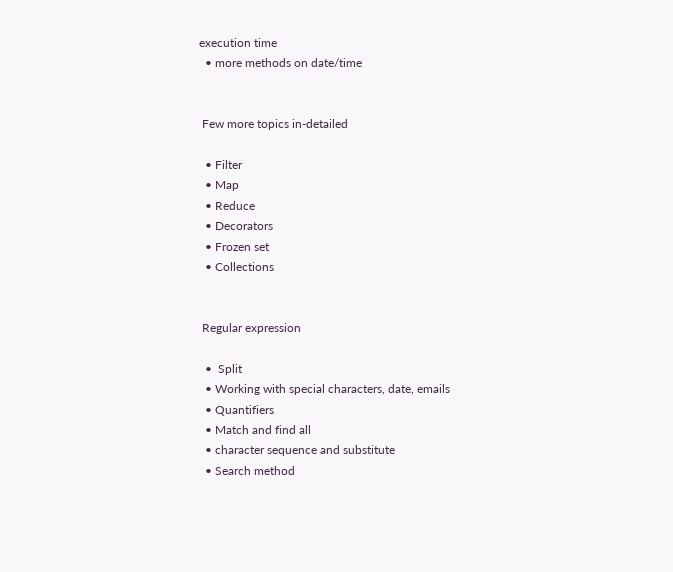execution time
  • more methods on date/time


 Few more topics in-detailed

  • Filter
  • Map
  • Reduce
  • Decorators
  • Frozen set
  • Collections


 Regular expression

  •  Split
  • Working with special characters, date, emails
  • Quantifiers
  • Match and find all
  • character sequence and substitute
  • Search method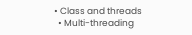• Class and threads
  • Multi-threading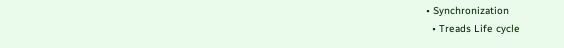• Synchronization
  • Treads Life cycle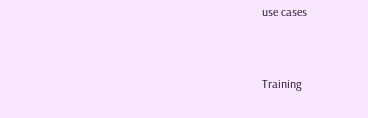use cases


Training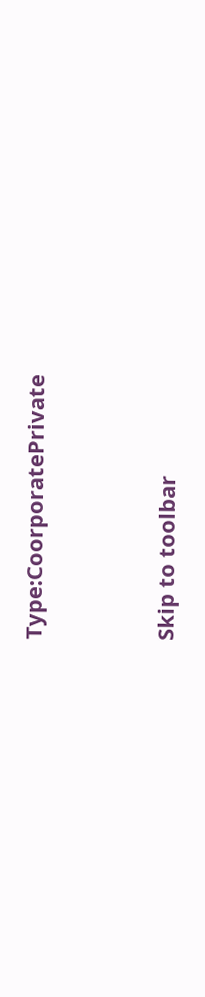Type:CoorporatePrivate


Skip to toolbar